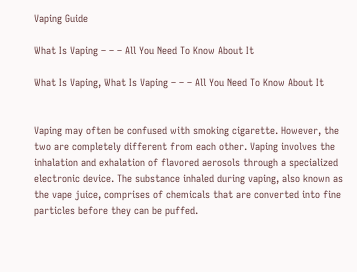Vaping Guide

What Is Vaping – – – All You Need To Know About It

What Is Vaping, What Is Vaping – – – All You Need To Know About It


Vaping may often be confused with smoking cigarette. However, the two are completely different from each other. Vaping involves the inhalation and exhalation of flavored aerosols through a specialized electronic device. The substance inhaled during vaping, also known as the vape juice, comprises of chemicals that are converted into fine particles before they can be puffed.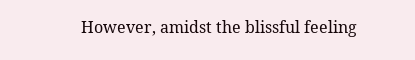However, amidst the blissful feeling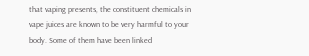that vaping presents, the constituent chemicals in vape juices are known to be very harmful to your body. Some of them have been linked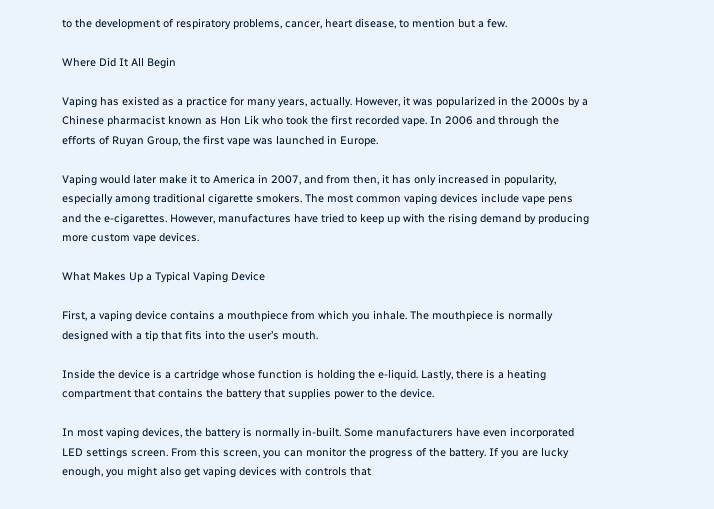to the development of respiratory problems, cancer, heart disease, to mention but a few.

Where Did It All Begin

Vaping has existed as a practice for many years, actually. However, it was popularized in the 2000s by a Chinese pharmacist known as Hon Lik who took the first recorded vape. In 2006 and through the efforts of Ruyan Group, the first vape was launched in Europe.

Vaping would later make it to America in 2007, and from then, it has only increased in popularity, especially among traditional cigarette smokers. The most common vaping devices include vape pens and the e-cigarettes. However, manufactures have tried to keep up with the rising demand by producing more custom vape devices.

What Makes Up a Typical Vaping Device

First, a vaping device contains a mouthpiece from which you inhale. The mouthpiece is normally designed with a tip that fits into the user’s mouth.

Inside the device is a cartridge whose function is holding the e-liquid. Lastly, there is a heating compartment that contains the battery that supplies power to the device.

In most vaping devices, the battery is normally in-built. Some manufacturers have even incorporated LED settings screen. From this screen, you can monitor the progress of the battery. If you are lucky enough, you might also get vaping devices with controls that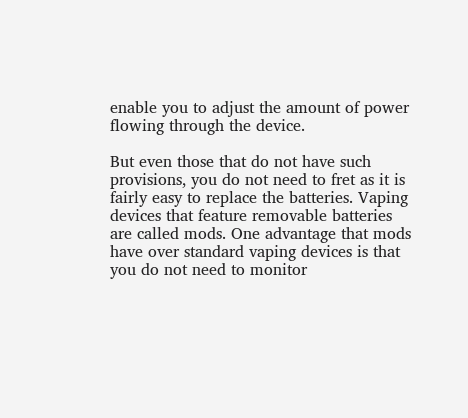enable you to adjust the amount of power flowing through the device.

But even those that do not have such provisions, you do not need to fret as it is fairly easy to replace the batteries. Vaping devices that feature removable batteries are called mods. One advantage that mods have over standard vaping devices is that you do not need to monitor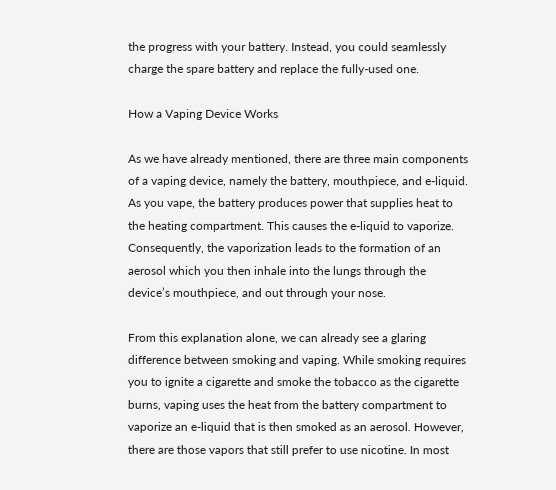the progress with your battery. Instead, you could seamlessly charge the spare battery and replace the fully-used one.

How a Vaping Device Works

As we have already mentioned, there are three main components of a vaping device, namely the battery, mouthpiece, and e-liquid. As you vape, the battery produces power that supplies heat to the heating compartment. This causes the e-liquid to vaporize. Consequently, the vaporization leads to the formation of an aerosol which you then inhale into the lungs through the device’s mouthpiece, and out through your nose.

From this explanation alone, we can already see a glaring difference between smoking and vaping. While smoking requires you to ignite a cigarette and smoke the tobacco as the cigarette burns, vaping uses the heat from the battery compartment to vaporize an e-liquid that is then smoked as an aerosol. However, there are those vapors that still prefer to use nicotine. In most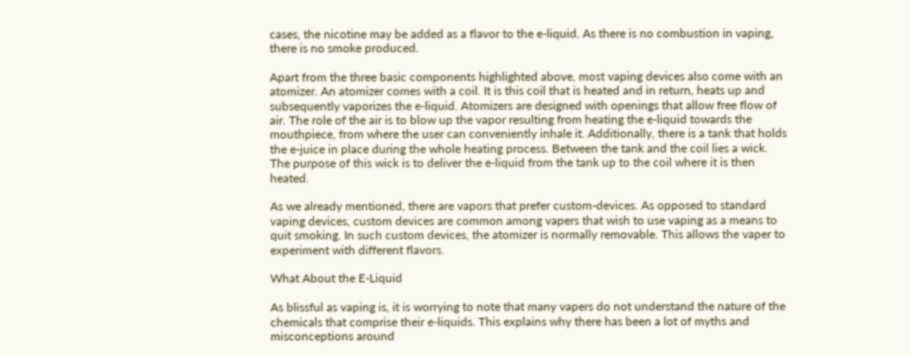cases, the nicotine may be added as a flavor to the e-liquid. As there is no combustion in vaping, there is no smoke produced.

Apart from the three basic components highlighted above, most vaping devices also come with an atomizer. An atomizer comes with a coil. It is this coil that is heated and in return, heats up and subsequently vaporizes the e-liquid. Atomizers are designed with openings that allow free flow of air. The role of the air is to blow up the vapor resulting from heating the e-liquid towards the mouthpiece, from where the user can conveniently inhale it. Additionally, there is a tank that holds the e-juice in place during the whole heating process. Between the tank and the coil lies a wick. The purpose of this wick is to deliver the e-liquid from the tank up to the coil where it is then heated.

As we already mentioned, there are vapors that prefer custom-devices. As opposed to standard vaping devices, custom devices are common among vapers that wish to use vaping as a means to quit smoking. In such custom devices, the atomizer is normally removable. This allows the vaper to experiment with different flavors.

What About the E-Liquid

As blissful as vaping is, it is worrying to note that many vapers do not understand the nature of the chemicals that comprise their e-liquids. This explains why there has been a lot of myths and misconceptions around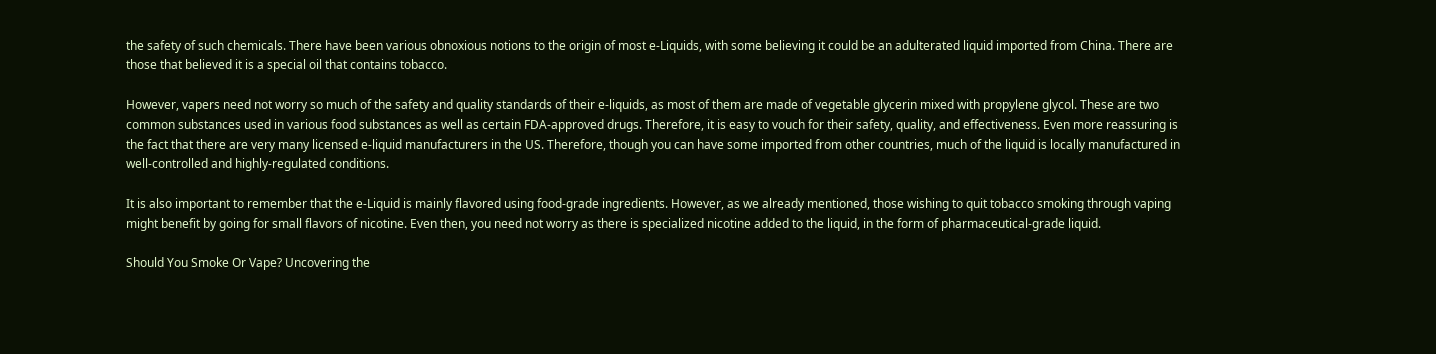the safety of such chemicals. There have been various obnoxious notions to the origin of most e-Liquids, with some believing it could be an adulterated liquid imported from China. There are those that believed it is a special oil that contains tobacco.

However, vapers need not worry so much of the safety and quality standards of their e-liquids, as most of them are made of vegetable glycerin mixed with propylene glycol. These are two common substances used in various food substances as well as certain FDA-approved drugs. Therefore, it is easy to vouch for their safety, quality, and effectiveness. Even more reassuring is the fact that there are very many licensed e-liquid manufacturers in the US. Therefore, though you can have some imported from other countries, much of the liquid is locally manufactured in well-controlled and highly-regulated conditions.

It is also important to remember that the e-Liquid is mainly flavored using food-grade ingredients. However, as we already mentioned, those wishing to quit tobacco smoking through vaping might benefit by going for small flavors of nicotine. Even then, you need not worry as there is specialized nicotine added to the liquid, in the form of pharmaceutical-grade liquid.

Should You Smoke Or Vape? Uncovering the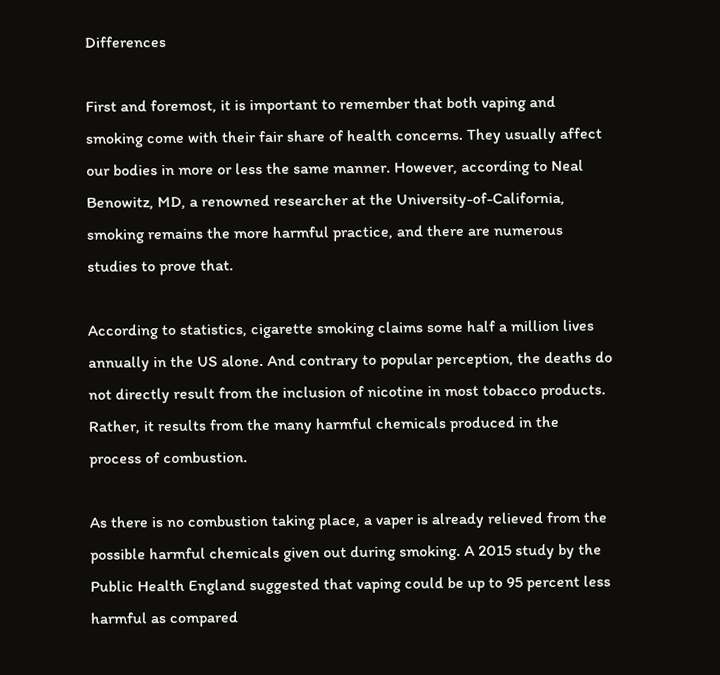Differences

First and foremost, it is important to remember that both vaping and smoking come with their fair share of health concerns. They usually affect our bodies in more or less the same manner. However, according to Neal Benowitz, MD, a renowned researcher at the University-of-California, smoking remains the more harmful practice, and there are numerous studies to prove that.

According to statistics, cigarette smoking claims some half a million lives annually in the US alone. And contrary to popular perception, the deaths do not directly result from the inclusion of nicotine in most tobacco products. Rather, it results from the many harmful chemicals produced in the process of combustion.

As there is no combustion taking place, a vaper is already relieved from the possible harmful chemicals given out during smoking. A 2015 study by the Public Health England suggested that vaping could be up to 95 percent less harmful as compared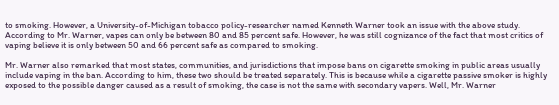to smoking. However, a University-of-Michigan tobacco policy-researcher named Kenneth Warner took an issue with the above study. According to Mr. Warner, vapes can only be between 80 and 85 percent safe. However, he was still cognizance of the fact that most critics of vaping believe it is only between 50 and 66 percent safe as compared to smoking.

Mr. Warner also remarked that most states, communities, and jurisdictions that impose bans on cigarette smoking in public areas usually include vaping in the ban. According to him, these two should be treated separately. This is because while a cigarette passive smoker is highly exposed to the possible danger caused as a result of smoking, the case is not the same with secondary vapers. Well, Mr. Warner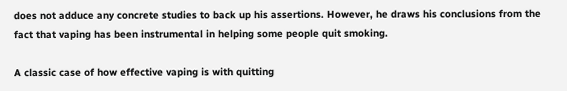does not adduce any concrete studies to back up his assertions. However, he draws his conclusions from the fact that vaping has been instrumental in helping some people quit smoking.

A classic case of how effective vaping is with quitting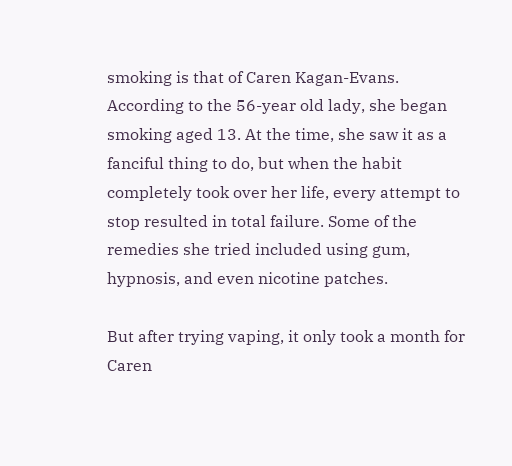smoking is that of Caren Kagan-Evans. According to the 56-year old lady, she began smoking aged 13. At the time, she saw it as a fanciful thing to do, but when the habit completely took over her life, every attempt to stop resulted in total failure. Some of the remedies she tried included using gum, hypnosis, and even nicotine patches.

But after trying vaping, it only took a month for Caren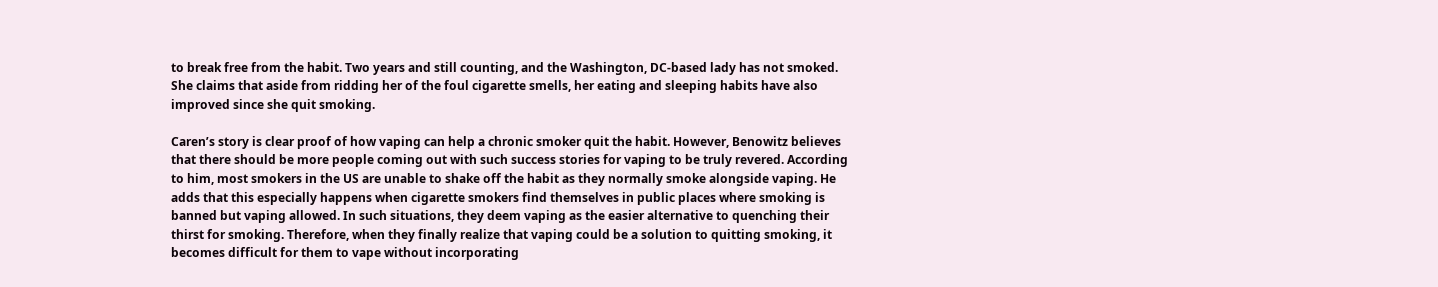to break free from the habit. Two years and still counting, and the Washington, DC-based lady has not smoked. She claims that aside from ridding her of the foul cigarette smells, her eating and sleeping habits have also improved since she quit smoking.

Caren’s story is clear proof of how vaping can help a chronic smoker quit the habit. However, Benowitz believes that there should be more people coming out with such success stories for vaping to be truly revered. According to him, most smokers in the US are unable to shake off the habit as they normally smoke alongside vaping. He adds that this especially happens when cigarette smokers find themselves in public places where smoking is banned but vaping allowed. In such situations, they deem vaping as the easier alternative to quenching their thirst for smoking. Therefore, when they finally realize that vaping could be a solution to quitting smoking, it becomes difficult for them to vape without incorporating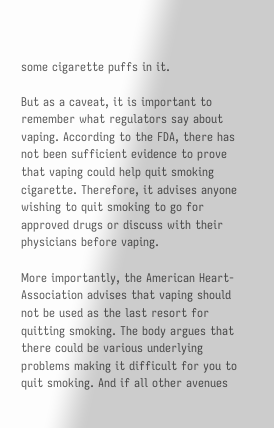some cigarette puffs in it.

But as a caveat, it is important to remember what regulators say about vaping. According to the FDA, there has not been sufficient evidence to prove that vaping could help quit smoking cigarette. Therefore, it advises anyone wishing to quit smoking to go for approved drugs or discuss with their physicians before vaping.

More importantly, the American Heart-Association advises that vaping should not be used as the last resort for quitting smoking. The body argues that there could be various underlying problems making it difficult for you to quit smoking. And if all other avenues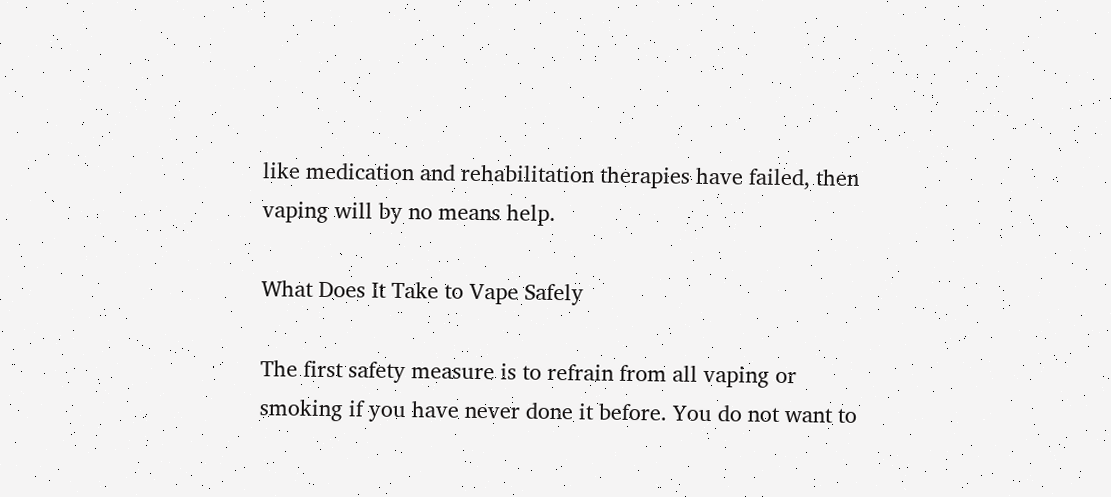like medication and rehabilitation therapies have failed, then vaping will by no means help.

What Does It Take to Vape Safely

The first safety measure is to refrain from all vaping or smoking if you have never done it before. You do not want to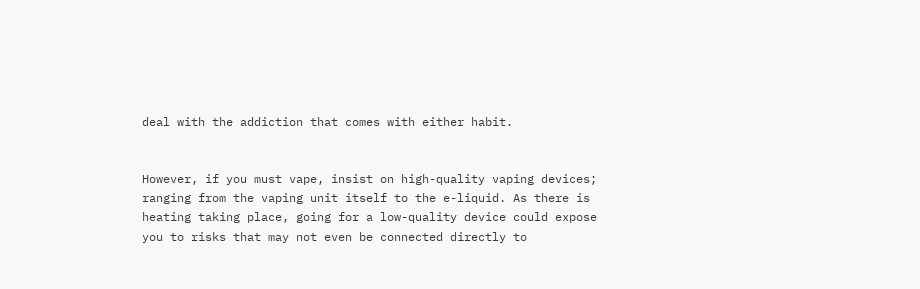deal with the addiction that comes with either habit.


However, if you must vape, insist on high-quality vaping devices; ranging from the vaping unit itself to the e-liquid. As there is heating taking place, going for a low-quality device could expose you to risks that may not even be connected directly to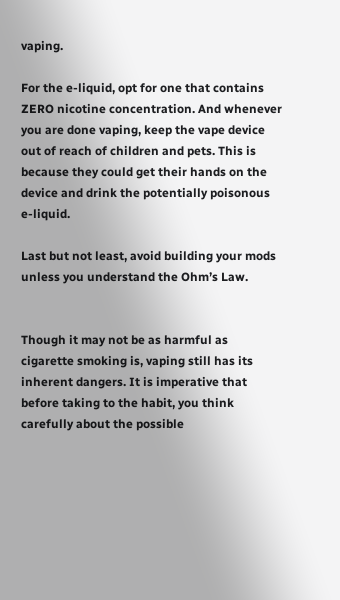vaping.

For the e-liquid, opt for one that contains ZERO nicotine concentration. And whenever you are done vaping, keep the vape device out of reach of children and pets. This is because they could get their hands on the device and drink the potentially poisonous e-liquid.

Last but not least, avoid building your mods unless you understand the Ohm’s Law.


Though it may not be as harmful as cigarette smoking is, vaping still has its inherent dangers. It is imperative that before taking to the habit, you think carefully about the possible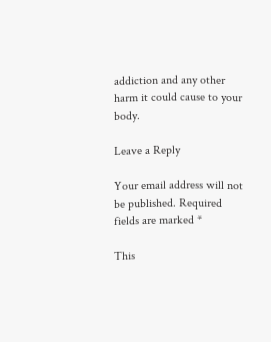addiction and any other harm it could cause to your body.

Leave a Reply

Your email address will not be published. Required fields are marked *

This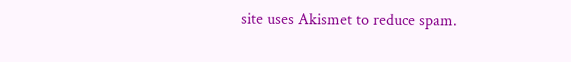site uses Akismet to reduce spam.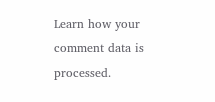Learn how your comment data is processed.